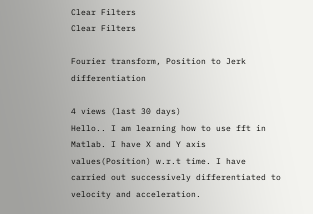Clear Filters
Clear Filters

Fourier transform, Position to Jerk differentiation

4 views (last 30 days)
Hello.. I am learning how to use fft in Matlab. I have X and Y axis values(Position) w.r.t time. I have carried out successively differentiated to velocity and acceleration.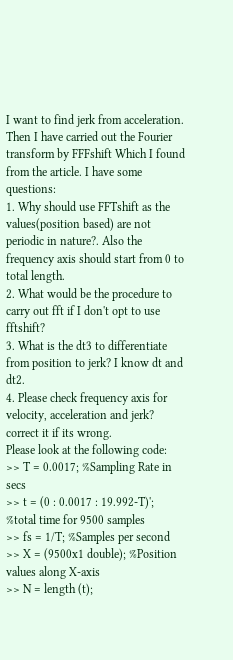I want to find jerk from acceleration. Then I have carried out the Fourier transform by FFFshift Which I found from the article. I have some questions:
1. Why should use FFTshift as the values(position based) are not periodic in nature?. Also the frequency axis should start from 0 to total length.
2. What would be the procedure to carry out fft if I don't opt to use fftshift?
3. What is the dt3 to differentiate from position to jerk? I know dt and dt2.
4. Please check frequency axis for velocity, acceleration and jerk? correct it if its wrong.
Please look at the following code:
>> T = 0.0017; %Sampling Rate in secs
>> t = (0 : 0.0017 : 19.992-T)'; %total time for 9500 samples
>> fs = 1/T; %Samples per second
>> X = (9500x1 double); %Position values along X-axis
>> N = length (t);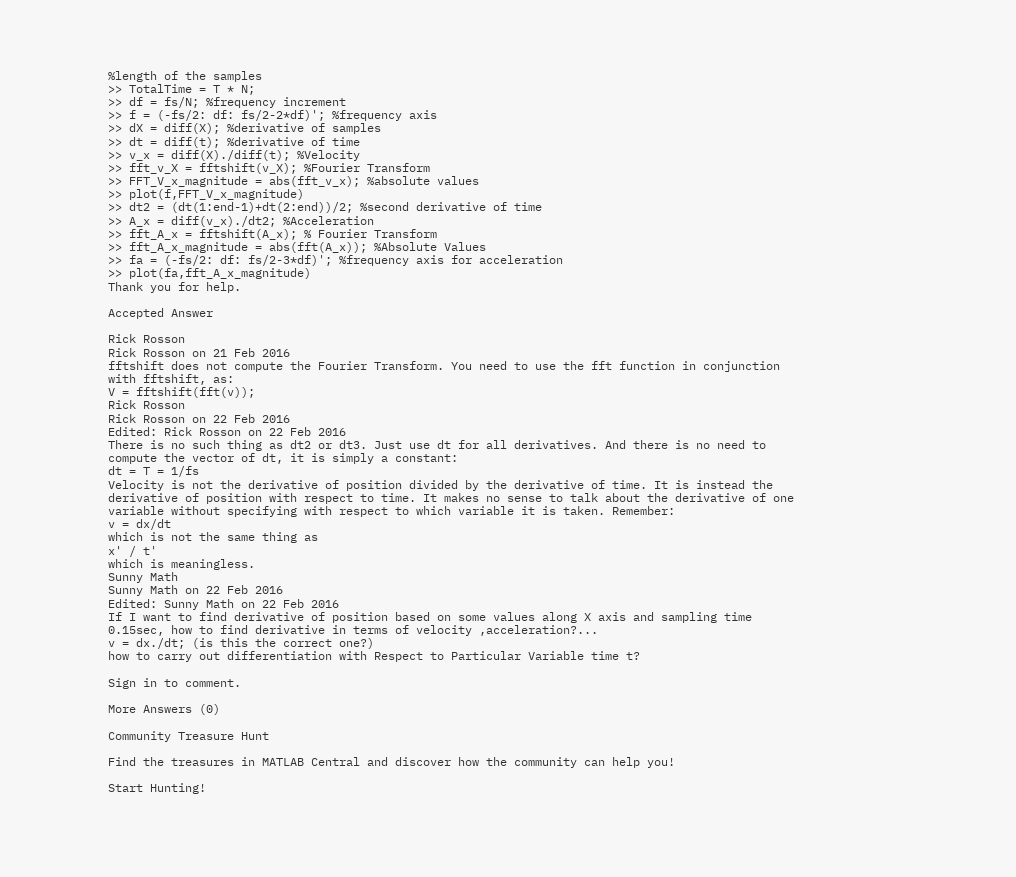%length of the samples
>> TotalTime = T * N;
>> df = fs/N; %frequency increment
>> f = (-fs/2: df: fs/2-2*df)'; %frequency axis
>> dX = diff(X); %derivative of samples
>> dt = diff(t); %derivative of time
>> v_x = diff(X)./diff(t); %Velocity
>> fft_v_X = fftshift(v_X); %Fourier Transform
>> FFT_V_x_magnitude = abs(fft_v_x); %absolute values
>> plot(f,FFT_V_x_magnitude)
>> dt2 = (dt(1:end-1)+dt(2:end))/2; %second derivative of time
>> A_x = diff(v_x)./dt2; %Acceleration
>> fft_A_x = fftshift(A_x); % Fourier Transform
>> fft_A_x_magnitude = abs(fft(A_x)); %Absolute Values
>> fa = (-fs/2: df: fs/2-3*df)'; %frequency axis for acceleration
>> plot(fa,fft_A_x_magnitude)
Thank you for help.

Accepted Answer

Rick Rosson
Rick Rosson on 21 Feb 2016
fftshift does not compute the Fourier Transform. You need to use the fft function in conjunction with fftshift, as:
V = fftshift(fft(v));
Rick Rosson
Rick Rosson on 22 Feb 2016
Edited: Rick Rosson on 22 Feb 2016
There is no such thing as dt2 or dt3. Just use dt for all derivatives. And there is no need to compute the vector of dt, it is simply a constant:
dt = T = 1/fs
Velocity is not the derivative of position divided by the derivative of time. It is instead the derivative of position with respect to time. It makes no sense to talk about the derivative of one variable without specifying with respect to which variable it is taken. Remember:
v = dx/dt
which is not the same thing as
x' / t'
which is meaningless.
Sunny Math
Sunny Math on 22 Feb 2016
Edited: Sunny Math on 22 Feb 2016
If I want to find derivative of position based on some values along X axis and sampling time 0.15sec, how to find derivative in terms of velocity ,acceleration?...
v = dx./dt; (is this the correct one?)
how to carry out differentiation with Respect to Particular Variable time t?

Sign in to comment.

More Answers (0)

Community Treasure Hunt

Find the treasures in MATLAB Central and discover how the community can help you!

Start Hunting!